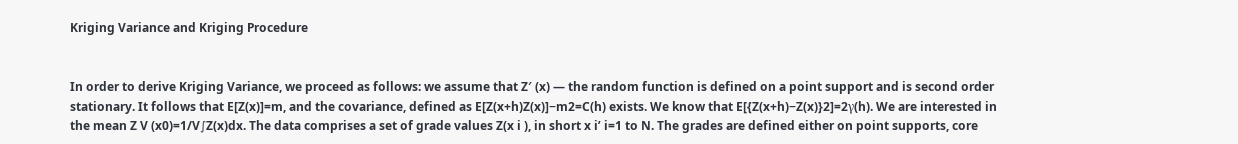Kriging Variance and Kriging Procedure


In order to derive Kriging Variance, we proceed as follows: we assume that Z′ (x) — the random function is defined on a point support and is second order stationary. It follows that E[Z(x)]=m, and the covariance, defined as E[Z(x+h)Z(x)]−m2=C(h) exists. We know that E[{Z(x+h)−Z(x)}2]=2γ(h). We are interested in the mean Z V (x0)=1/V∫Z(x)dx. The data comprises a set of grade values Z(x i ), in short x i’ i=1 to N. The grades are defined either on point supports, core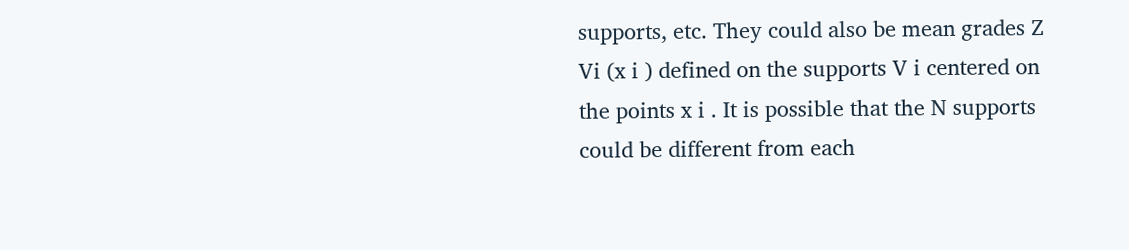supports, etc. They could also be mean grades Z Vi (x i ) defined on the supports V i centered on the points x i . It is possible that the N supports could be different from each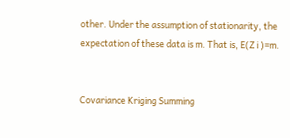other. Under the assumption of stationarity, the expectation of these data is m. That is, E(Z i )=m.


Covariance Kriging Summing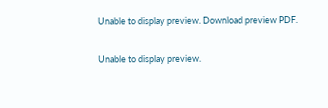Unable to display preview. Download preview PDF.

Unable to display preview.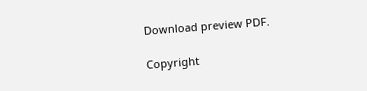Download preview PDF.

Copyright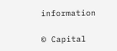information

© Capital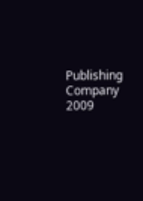Publishing Company 2009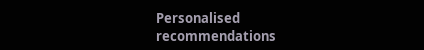Personalised recommendations